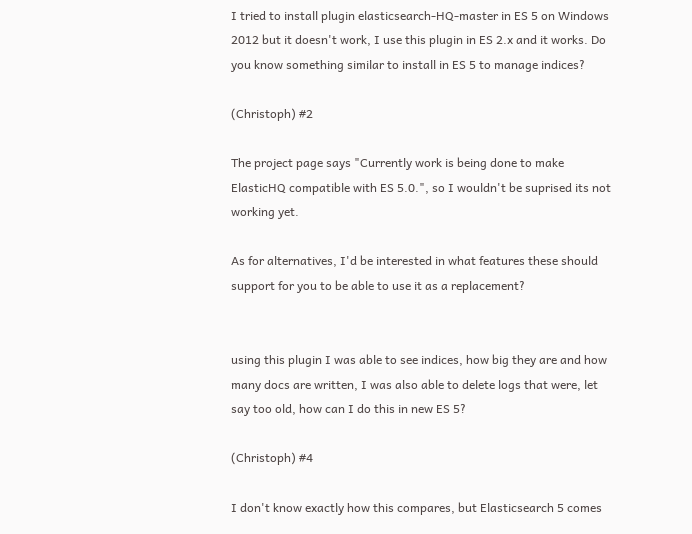I tried to install plugin elasticsearch-HQ-master in ES 5 on Windows 2012 but it doesn't work, I use this plugin in ES 2.x and it works. Do you know something similar to install in ES 5 to manage indices?

(Christoph) #2

The project page says "Currently work is being done to make ElasticHQ compatible with ES 5.0.", so I wouldn't be suprised its not working yet.

As for alternatives, I'd be interested in what features these should support for you to be able to use it as a replacement?


using this plugin I was able to see indices, how big they are and how many docs are written, I was also able to delete logs that were, let say too old, how can I do this in new ES 5?

(Christoph) #4

I don't know exactly how this compares, but Elasticsearch 5 comes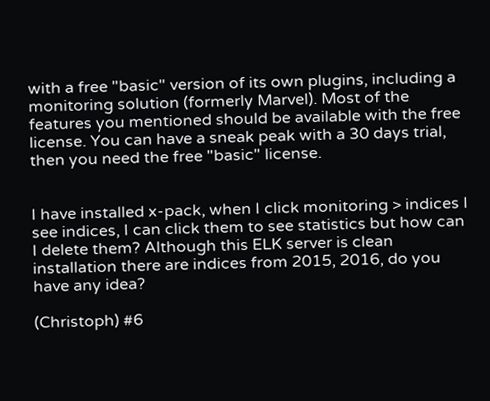with a free "basic" version of its own plugins, including a monitoring solution (formerly Marvel). Most of the features you mentioned should be available with the free license. You can have a sneak peak with a 30 days trial, then you need the free "basic" license.


I have installed x-pack, when I click monitoring > indices I see indices, I can click them to see statistics but how can I delete them? Although this ELK server is clean installation there are indices from 2015, 2016, do you have any idea?

(Christoph) #6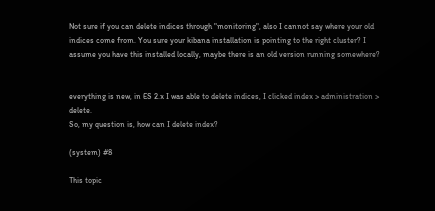Not sure if you can delete indices through "monitoring", also I cannot say where your old indices come from. You sure your kibana installation is pointing to the right cluster? I assume you have this installed locally, maybe there is an old version running somewhere?


everything is new, in ES 2.x I was able to delete indices, I clicked index > administration > delete.
So, my question is, how can I delete index?

(system) #8

This topic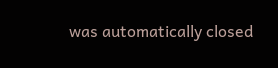was automatically closed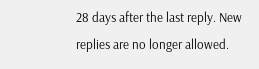28 days after the last reply. New replies are no longer allowed.